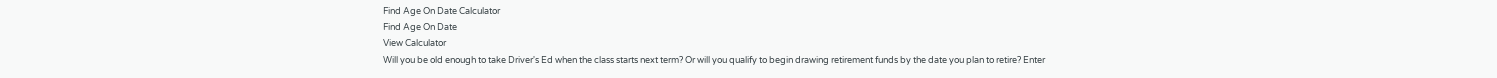Find Age On Date Calculator
Find Age On Date
View Calculator
Will you be old enough to take Driver's Ed when the class starts next term? Or will you qualify to begin drawing retirement funds by the date you plan to retire? Enter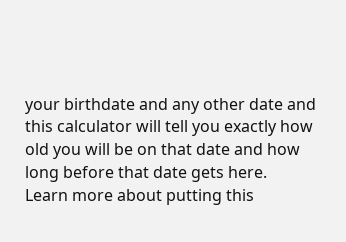your birthdate and any other date and this calculator will tell you exactly how old you will be on that date and how long before that date gets here.
Learn more about putting this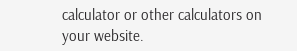calculator or other calculators on your website.